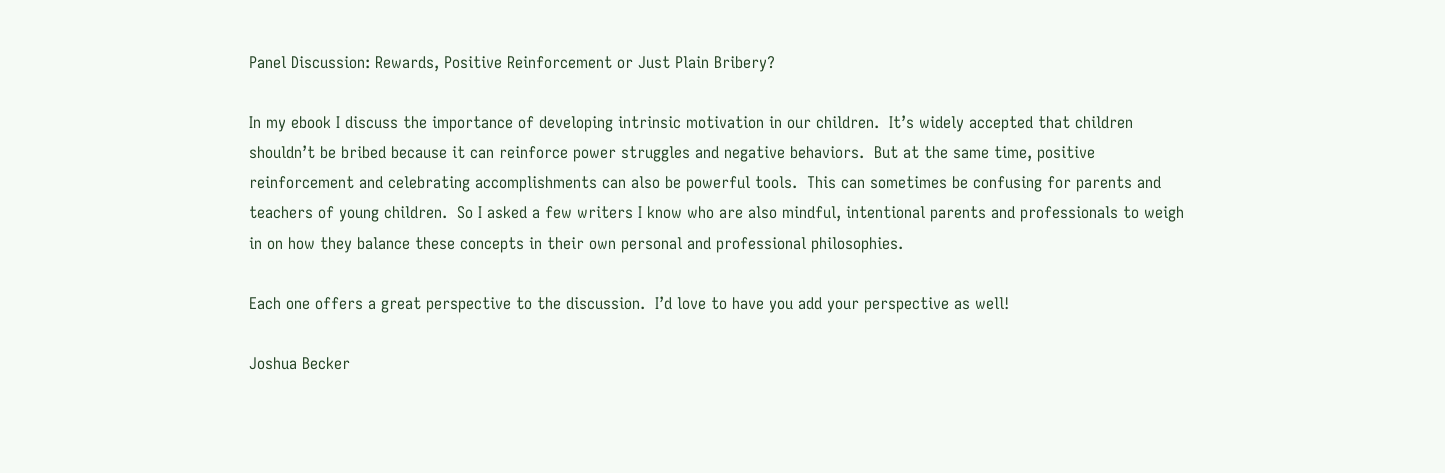Panel Discussion: Rewards, Positive Reinforcement or Just Plain Bribery?

In my ebook I discuss the importance of developing intrinsic motivation in our children.  It’s widely accepted that children shouldn’t be bribed because it can reinforce power struggles and negative behaviors.  But at the same time, positive reinforcement and celebrating accomplishments can also be powerful tools.  This can sometimes be confusing for parents and teachers of young children.  So I asked a few writers I know who are also mindful, intentional parents and professionals to weigh in on how they balance these concepts in their own personal and professional philosophies.

Each one offers a great perspective to the discussion.  I’d love to have you add your perspective as well!

Joshua Becker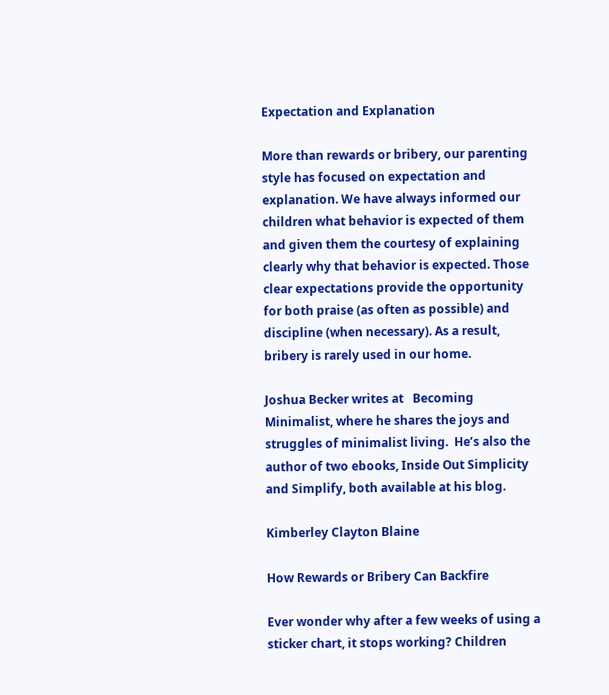Expectation and Explanation

More than rewards or bribery, our parenting style has focused on expectation and explanation. We have always informed our children what behavior is expected of them and given them the courtesy of explaining clearly why that behavior is expected. Those clear expectations provide the opportunity for both praise (as often as possible) and discipline (when necessary). As a result, bribery is rarely used in our home.

Joshua Becker writes at   Becoming Minimalist, where he shares the joys and struggles of minimalist living.  He’s also the author of two ebooks, Inside Out Simplicity and Simplify, both available at his blog.

Kimberley Clayton Blaine

How Rewards or Bribery Can Backfire

Ever wonder why after a few weeks of using a sticker chart, it stops working? Children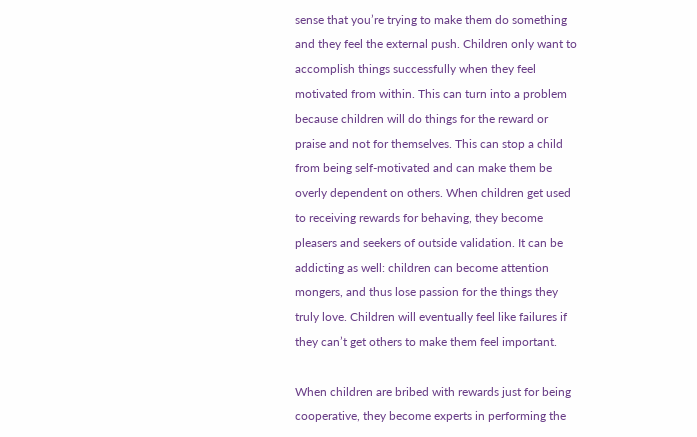sense that you’re trying to make them do something and they feel the external push. Children only want to accomplish things successfully when they feel motivated from within. This can turn into a problem because children will do things for the reward or praise and not for themselves. This can stop a child from being self-motivated and can make them be overly dependent on others. When children get used to receiving rewards for behaving, they become pleasers and seekers of outside validation. It can be addicting as well: children can become attention mongers, and thus lose passion for the things they truly love. Children will eventually feel like failures if they can’t get others to make them feel important.

When children are bribed with rewards just for being cooperative, they become experts in performing the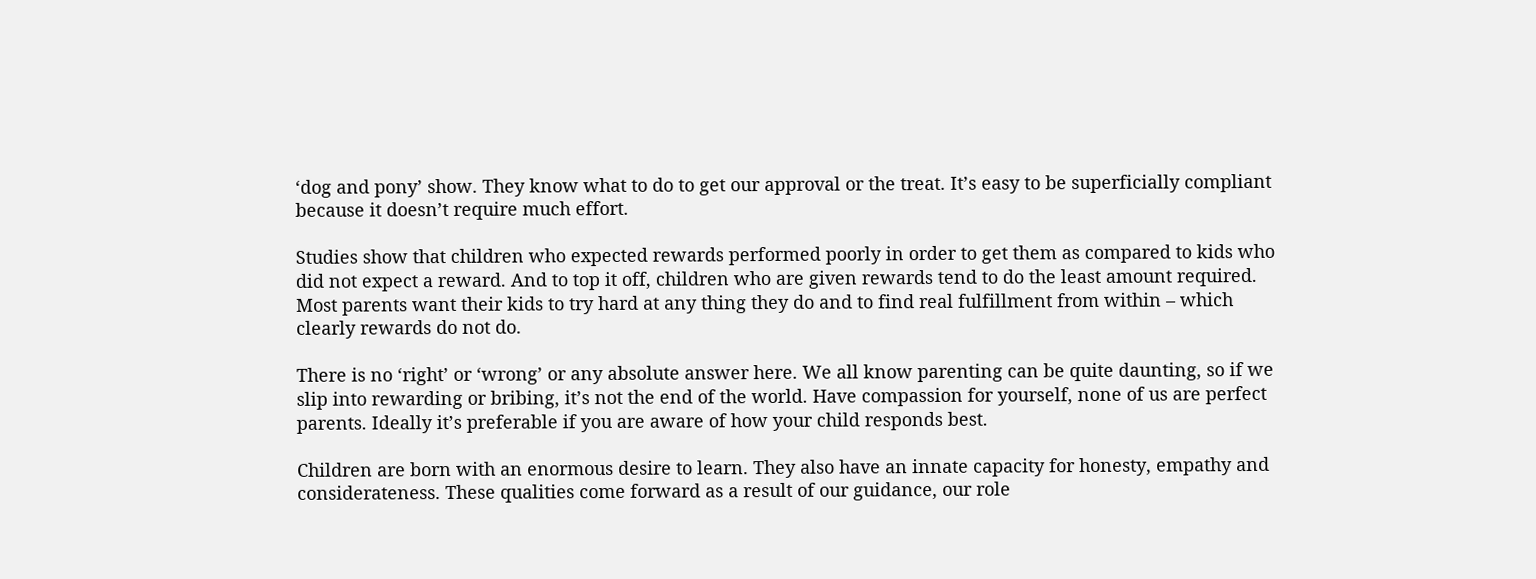‘dog and pony’ show. They know what to do to get our approval or the treat. It’s easy to be superficially compliant because it doesn’t require much effort.

Studies show that children who expected rewards performed poorly in order to get them as compared to kids who did not expect a reward. And to top it off, children who are given rewards tend to do the least amount required. Most parents want their kids to try hard at any thing they do and to find real fulfillment from within – which clearly rewards do not do.

There is no ‘right’ or ‘wrong’ or any absolute answer here. We all know parenting can be quite daunting, so if we slip into rewarding or bribing, it’s not the end of the world. Have compassion for yourself, none of us are perfect parents. Ideally it’s preferable if you are aware of how your child responds best.

Children are born with an enormous desire to learn. They also have an innate capacity for honesty, empathy and considerateness. These qualities come forward as a result of our guidance, our role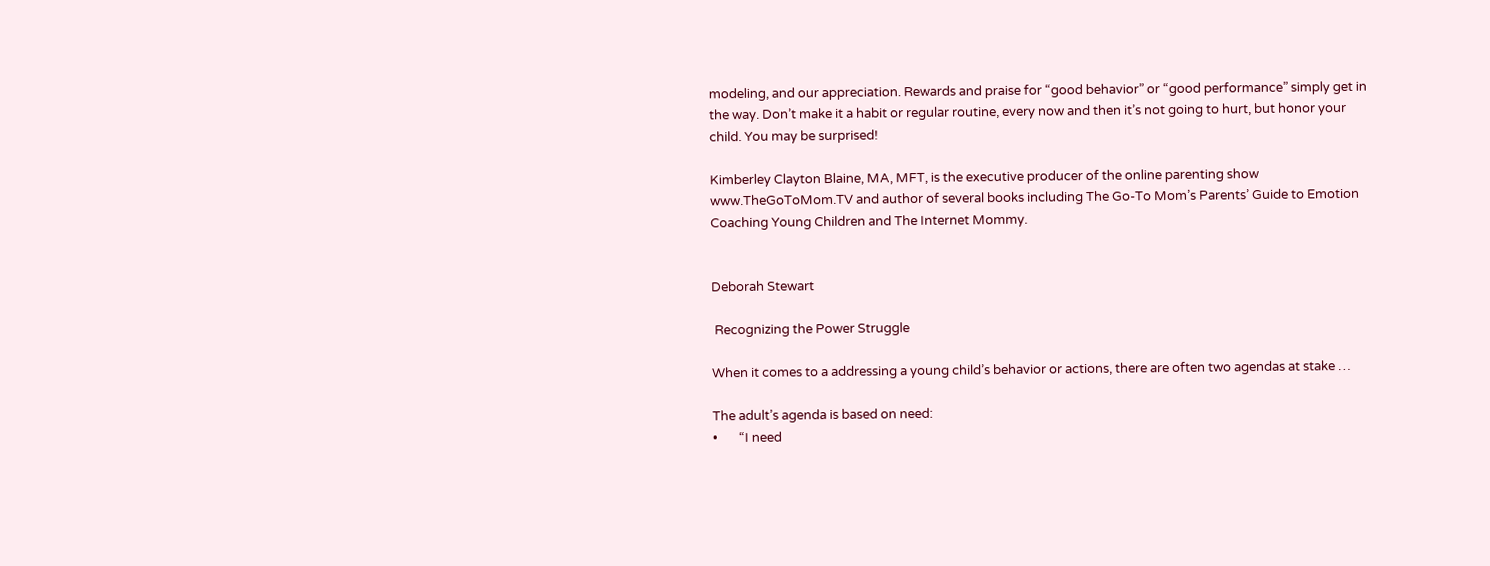modeling, and our appreciation. Rewards and praise for “good behavior” or “good performance” simply get in the way. Don’t make it a habit or regular routine, every now and then it’s not going to hurt, but honor your child. You may be surprised!

Kimberley Clayton Blaine, MA, MFT, is the executive producer of the online parenting show www.TheGoToMom.TV and author of several books including The Go-To Mom’s Parents’ Guide to Emotion Coaching Young Children and The Internet Mommy.


Deborah Stewart

 Recognizing the Power Struggle

When it comes to a addressing a young child’s behavior or actions, there are often two agendas at stake …

The adult’s agenda is based on need:
•       “I need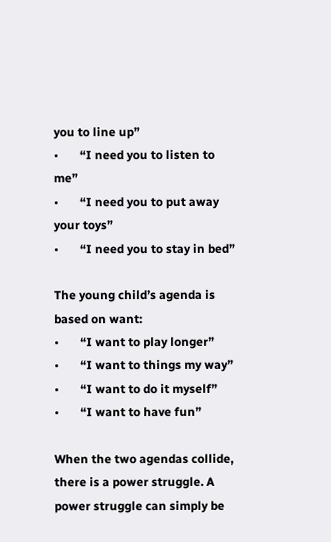you to line up”
•       “I need you to listen to me”
•       “I need you to put away your toys”
•       “I need you to stay in bed”

The young child’s agenda is based on want:
•       “I want to play longer”
•       “I want to things my way”
•       “I want to do it myself”
•       “I want to have fun”

When the two agendas collide, there is a power struggle. A power struggle can simply be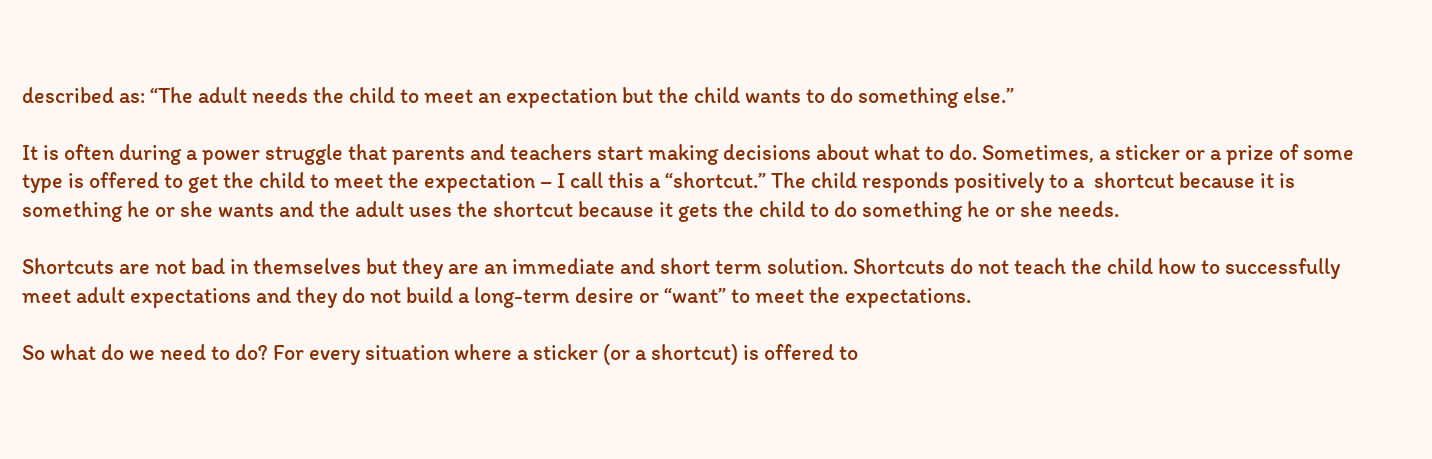described as: “The adult needs the child to meet an expectation but the child wants to do something else.”

It is often during a power struggle that parents and teachers start making decisions about what to do. Sometimes, a sticker or a prize of some type is offered to get the child to meet the expectation – I call this a “shortcut.” The child responds positively to a  shortcut because it is something he or she wants and the adult uses the shortcut because it gets the child to do something he or she needs.

Shortcuts are not bad in themselves but they are an immediate and short term solution. Shortcuts do not teach the child how to successfully meet adult expectations and they do not build a long-term desire or “want” to meet the expectations.

So what do we need to do? For every situation where a sticker (or a shortcut) is offered to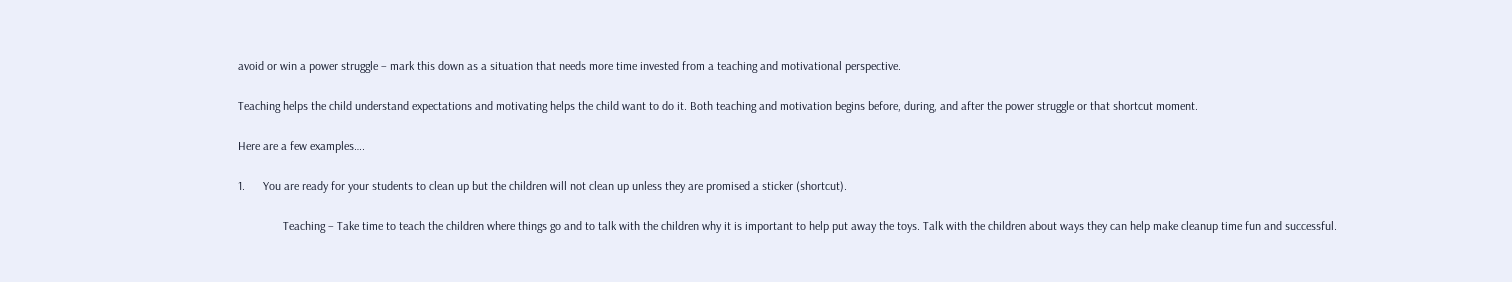avoid or win a power struggle – mark this down as a situation that needs more time invested from a teaching and motivational perspective.

Teaching helps the child understand expectations and motivating helps the child want to do it. Both teaching and motivation begins before, during, and after the power struggle or that shortcut moment.

Here are a few examples….

1.      You are ready for your students to clean up but the children will not clean up unless they are promised a sticker (shortcut).

               Teaching – Take time to teach the children where things go and to talk with the children why it is important to help put away the toys. Talk with the children about ways they can help make cleanup time fun and successful.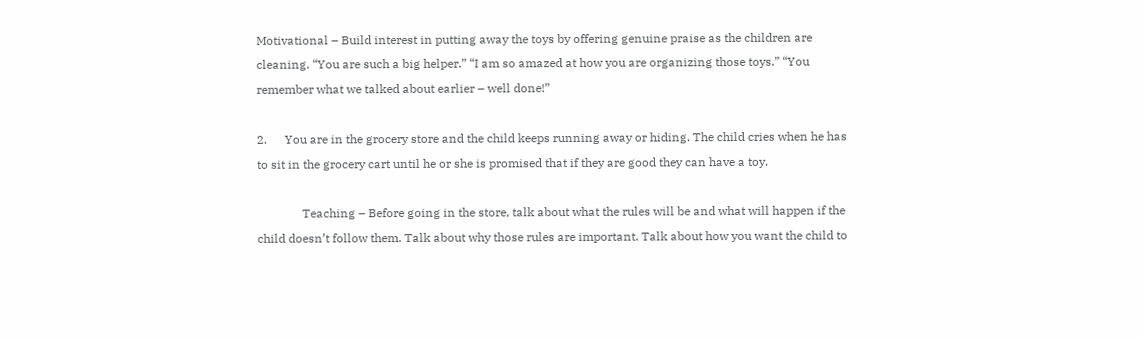Motivational – Build interest in putting away the toys by offering genuine praise as the children are cleaning. “You are such a big helper.” “I am so amazed at how you are organizing those toys.” “You remember what we talked about earlier – well done!”

2.      You are in the grocery store and the child keeps running away or hiding. The child cries when he has to sit in the grocery cart until he or she is promised that if they are good they can have a toy.

               Teaching – Before going in the store, talk about what the rules will be and what will happen if the child doesn’t follow them. Talk about why those rules are important. Talk about how you want the child to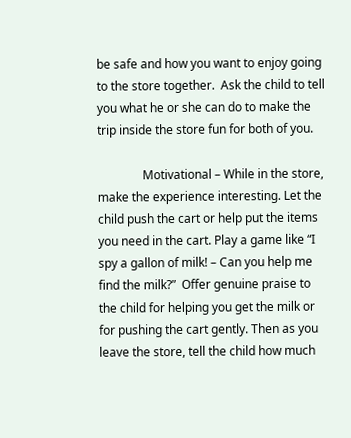be safe and how you want to enjoy going to the store together.  Ask the child to tell you what he or she can do to make the trip inside the store fun for both of you.

               Motivational – While in the store, make the experience interesting. Let the child push the cart or help put the items you need in the cart. Play a game like “I spy a gallon of milk! – Can you help me find the milk?”  Offer genuine praise to the child for helping you get the milk or for pushing the cart gently. Then as you leave the store, tell the child how much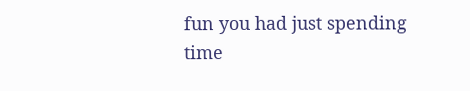fun you had just spending time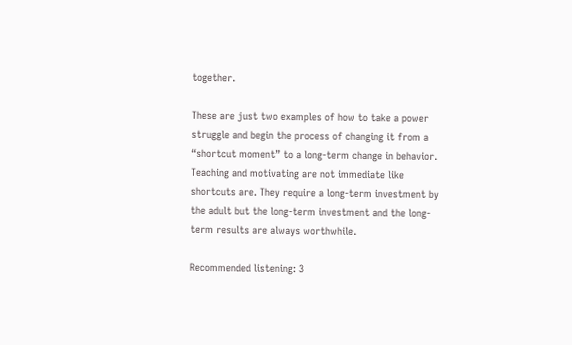together.

These are just two examples of how to take a power struggle and begin the process of changing it from a “shortcut moment” to a long-term change in behavior. Teaching and motivating are not immediate like shortcuts are. They require a long-term investment by the adult but the long-term investment and the long-term results are always worthwhile.

Recommended listening: 3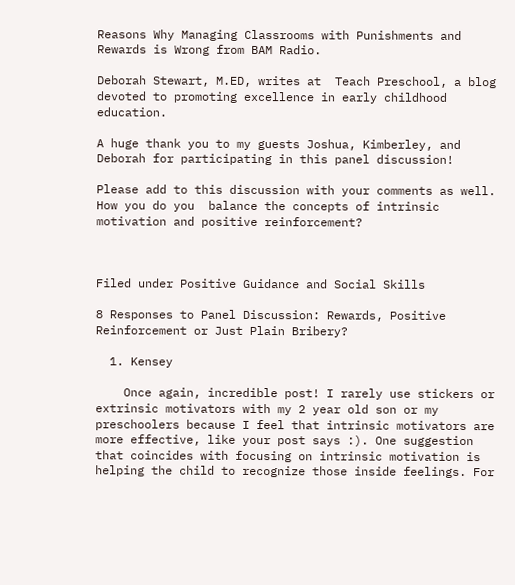Reasons Why Managing Classrooms with Punishments and Rewards is Wrong from BAM Radio.

Deborah Stewart, M.ED, writes at  Teach Preschool, a blog devoted to promoting excellence in early childhood education.

A huge thank you to my guests Joshua, Kimberley, and Deborah for participating in this panel discussion!

Please add to this discussion with your comments as well.  How you do you  balance the concepts of intrinsic motivation and positive reinforcement?



Filed under Positive Guidance and Social Skills

8 Responses to Panel Discussion: Rewards, Positive Reinforcement or Just Plain Bribery?

  1. Kensey

    Once again, incredible post! I rarely use stickers or extrinsic motivators with my 2 year old son or my preschoolers because I feel that intrinsic motivators are more effective, like your post says :). One suggestion that coincides with focusing on intrinsic motivation is helping the child to recognize those inside feelings. For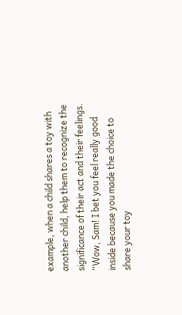example, when a child shares a toy with another child, help them to recognize the significance of their act and their feelings. “Wow, Sam! I bet you feel really good inside because you made the choice to share your toy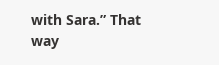with Sara.” That way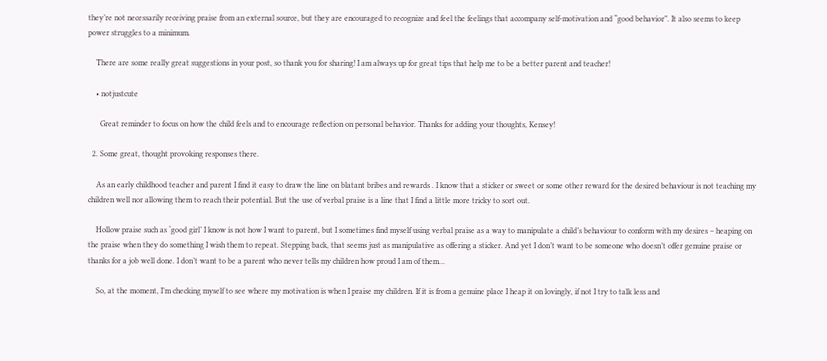they’re not necessarily receiving praise from an external source, but they are encouraged to recognize and feel the feelings that accompany self-motivation and “good behavior”. It also seems to keep power struggles to a minimum.

    There are some really great suggestions in your post, so thank you for sharing! I am always up for great tips that help me to be a better parent and teacher!

    • notjustcute

      Great reminder to focus on how the child feels and to encourage reflection on personal behavior. Thanks for adding your thoughts, Kensey!

  2. Some great, thought provoking responses there.

    As an early childhood teacher and parent I find it easy to draw the line on blatant bribes and rewards . I know that a sticker or sweet or some other reward for the desired behaviour is not teaching my children well nor allowing them to reach their potential. But the use of verbal praise is a line that I find a little more tricky to sort out.

    Hollow praise such as ‘good girl’ I know is not how I want to parent, but I sometimes find myself using verbal praise as a way to manipulate a child’s behaviour to conform with my desires – heaping on the praise when they do something I wish them to repeat. Stepping back, that seems just as manipulative as offering a sticker. And yet I don’t want to be someone who doesn’t offer genuine praise or thanks for a job well done. I don’t want to be a parent who never tells my children how proud I am of them…

    So, at the moment, I’m checking myself to see where my motivation is when I praise my children. If it is from a genuine place I heap it on lovingly, if not I try to talk less and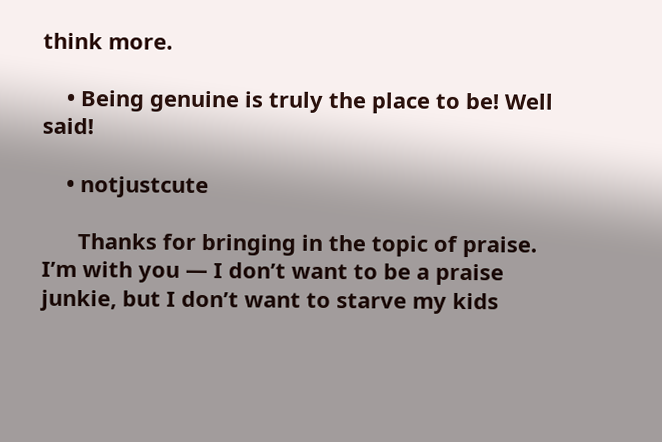think more.

    • Being genuine is truly the place to be! Well said!

    • notjustcute

      Thanks for bringing in the topic of praise. I’m with you — I don’t want to be a praise junkie, but I don’t want to starve my kids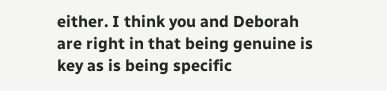either. I think you and Deborah are right in that being genuine is key as is being specific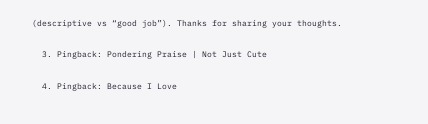(descriptive vs “good job”). Thanks for sharing your thoughts.

  3. Pingback: Pondering Praise | Not Just Cute

  4. Pingback: Because I Love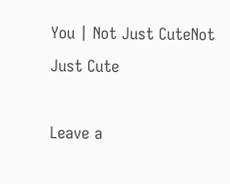You | Not Just CuteNot Just Cute

Leave a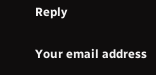Reply

Your email address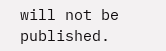will not be published.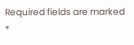Required fields are marked *